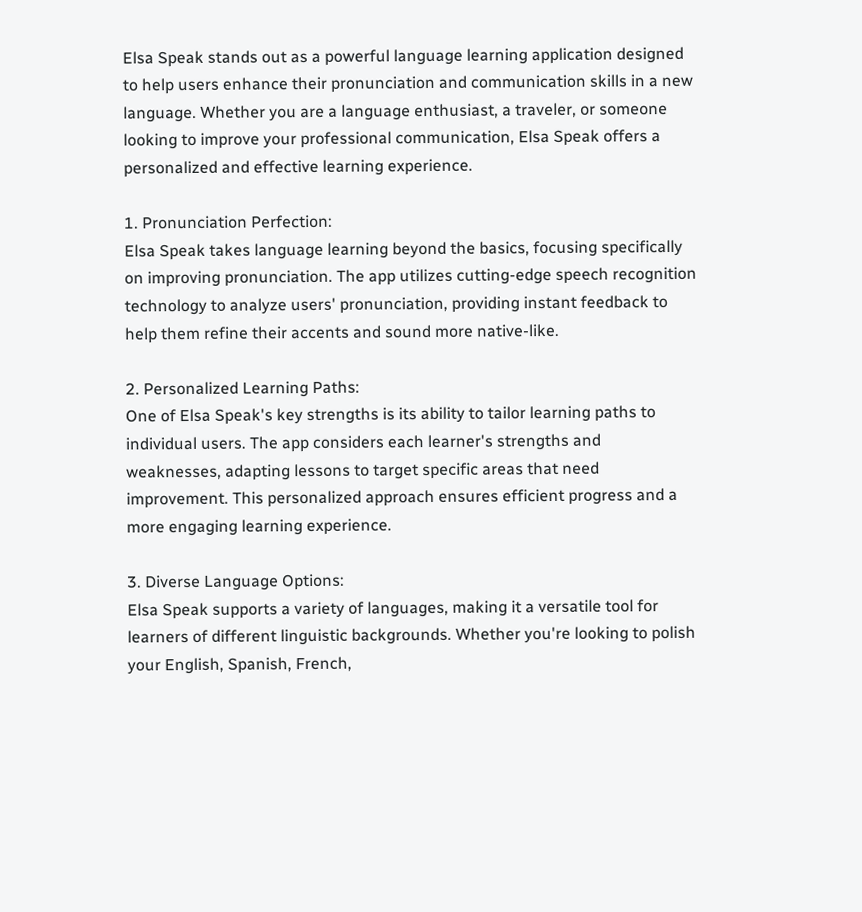Elsa Speak stands out as a powerful language learning application designed to help users enhance their pronunciation and communication skills in a new language. Whether you are a language enthusiast, a traveler, or someone looking to improve your professional communication, Elsa Speak offers a personalized and effective learning experience.

1. Pronunciation Perfection:
Elsa Speak takes language learning beyond the basics, focusing specifically on improving pronunciation. The app utilizes cutting-edge speech recognition technology to analyze users' pronunciation, providing instant feedback to help them refine their accents and sound more native-like.

2. Personalized Learning Paths:
One of Elsa Speak's key strengths is its ability to tailor learning paths to individual users. The app considers each learner's strengths and weaknesses, adapting lessons to target specific areas that need improvement. This personalized approach ensures efficient progress and a more engaging learning experience.

3. Diverse Language Options:
Elsa Speak supports a variety of languages, making it a versatile tool for learners of different linguistic backgrounds. Whether you're looking to polish your English, Spanish, French,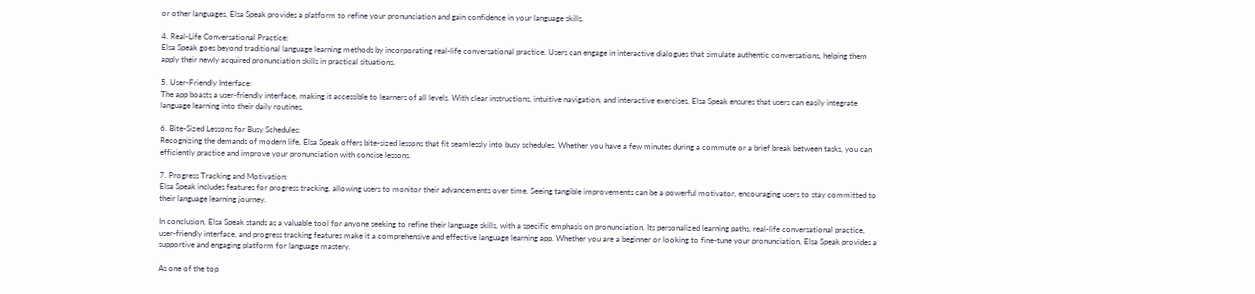or other languages, Elsa Speak provides a platform to refine your pronunciation and gain confidence in your language skills.

4. Real-Life Conversational Practice:
Elsa Speak goes beyond traditional language learning methods by incorporating real-life conversational practice. Users can engage in interactive dialogues that simulate authentic conversations, helping them apply their newly acquired pronunciation skills in practical situations.

5. User-Friendly Interface:
The app boasts a user-friendly interface, making it accessible to learners of all levels. With clear instructions, intuitive navigation, and interactive exercises, Elsa Speak ensures that users can easily integrate language learning into their daily routines.

6. Bite-Sized Lessons for Busy Schedules:
Recognizing the demands of modern life, Elsa Speak offers bite-sized lessons that fit seamlessly into busy schedules. Whether you have a few minutes during a commute or a brief break between tasks, you can efficiently practice and improve your pronunciation with concise lessons.

7. Progress Tracking and Motivation:
Elsa Speak includes features for progress tracking, allowing users to monitor their advancements over time. Seeing tangible improvements can be a powerful motivator, encouraging users to stay committed to their language learning journey.

In conclusion, Elsa Speak stands as a valuable tool for anyone seeking to refine their language skills, with a specific emphasis on pronunciation. Its personalized learning paths, real-life conversational practice, user-friendly interface, and progress tracking features make it a comprehensive and effective language learning app. Whether you are a beginner or looking to fine-tune your pronunciation, Elsa Speak provides a supportive and engaging platform for language mastery.

As one of the top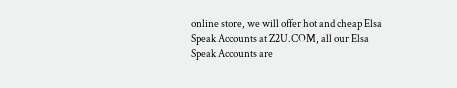online store, we will offer hot and cheap Elsa Speak Accounts at Z2U.COM, all our Elsa Speak Accounts are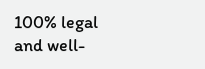100% legal and well-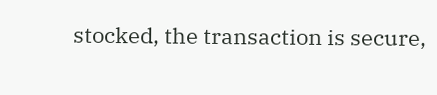stocked, the transaction is secure,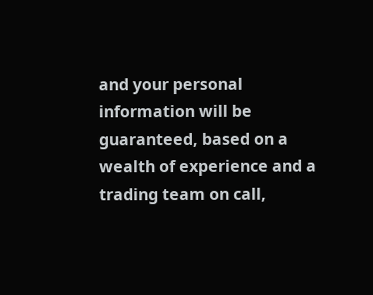and your personal information will be guaranteed, based on a wealth of experience and a trading team on call,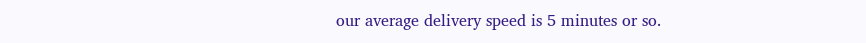our average delivery speed is 5 minutes or so.